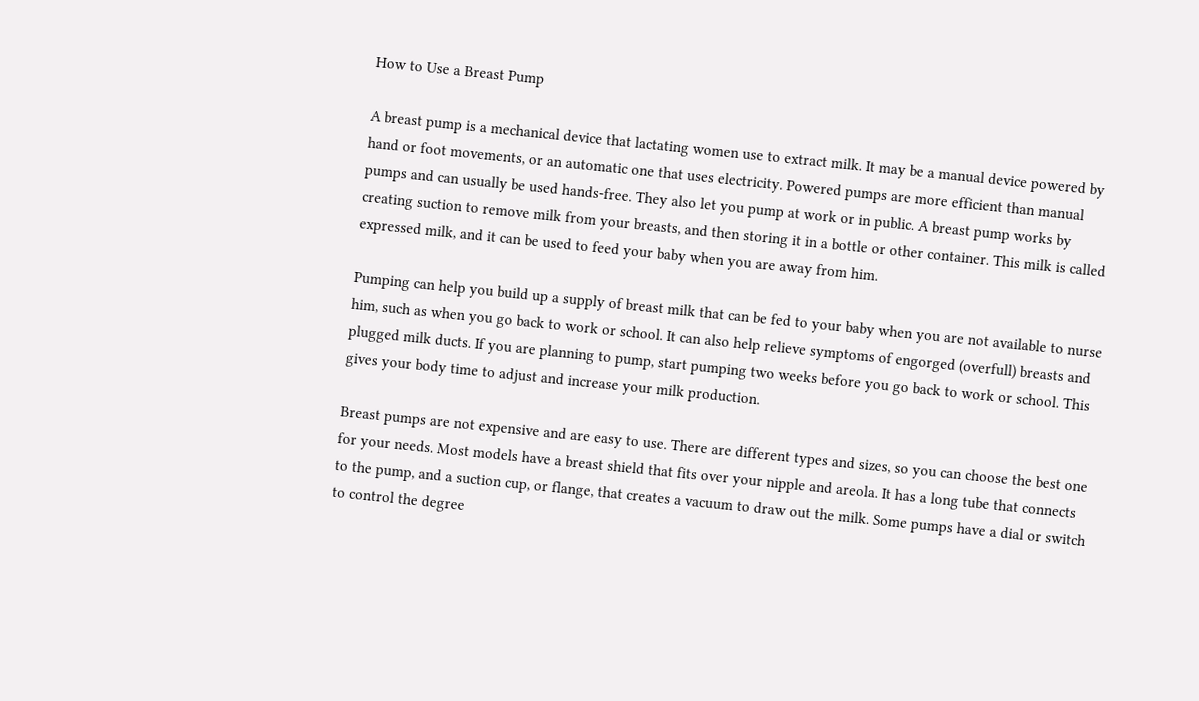How to Use a Breast Pump

A breast pump is a mechanical device that lactating women use to extract milk. It may be a manual device powered by hand or foot movements, or an automatic one that uses electricity. Powered pumps are more efficient than manual pumps and can usually be used hands-free. They also let you pump at work or in public. A breast pump works by creating suction to remove milk from your breasts, and then storing it in a bottle or other container. This milk is called expressed milk, and it can be used to feed your baby when you are away from him.

Pumping can help you build up a supply of breast milk that can be fed to your baby when you are not available to nurse him, such as when you go back to work or school. It can also help relieve symptoms of engorged (overfull) breasts and plugged milk ducts. If you are planning to pump, start pumping two weeks before you go back to work or school. This gives your body time to adjust and increase your milk production.

Breast pumps are not expensive and are easy to use. There are different types and sizes, so you can choose the best one for your needs. Most models have a breast shield that fits over your nipple and areola. It has a long tube that connects to the pump, and a suction cup, or flange, that creates a vacuum to draw out the milk. Some pumps have a dial or switch to control the degree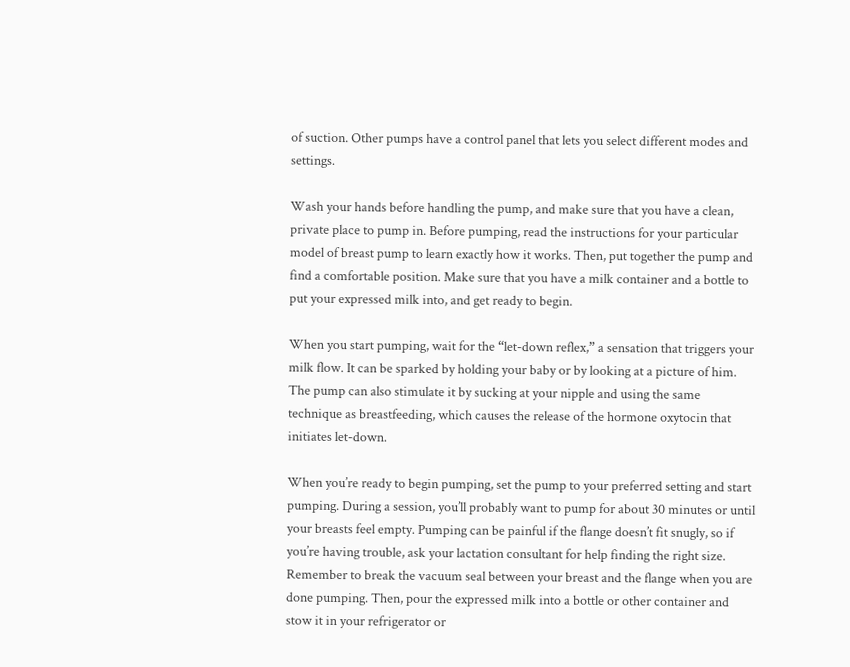of suction. Other pumps have a control panel that lets you select different modes and settings.

Wash your hands before handling the pump, and make sure that you have a clean, private place to pump in. Before pumping, read the instructions for your particular model of breast pump to learn exactly how it works. Then, put together the pump and find a comfortable position. Make sure that you have a milk container and a bottle to put your expressed milk into, and get ready to begin.

When you start pumping, wait for the “let-down reflex,” a sensation that triggers your milk flow. It can be sparked by holding your baby or by looking at a picture of him. The pump can also stimulate it by sucking at your nipple and using the same technique as breastfeeding, which causes the release of the hormone oxytocin that initiates let-down.

When you’re ready to begin pumping, set the pump to your preferred setting and start pumping. During a session, you’ll probably want to pump for about 30 minutes or until your breasts feel empty. Pumping can be painful if the flange doesn’t fit snugly, so if you’re having trouble, ask your lactation consultant for help finding the right size. Remember to break the vacuum seal between your breast and the flange when you are done pumping. Then, pour the expressed milk into a bottle or other container and stow it in your refrigerator or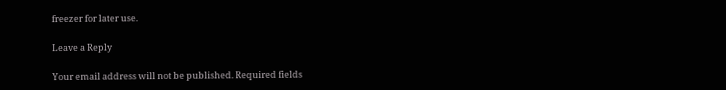freezer for later use.

Leave a Reply

Your email address will not be published. Required fields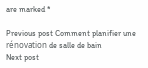are marked *

Previous post Comment planifier une rénovation de salle de bain
Next post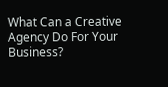What Can a Creative Agency Do For Your Business?